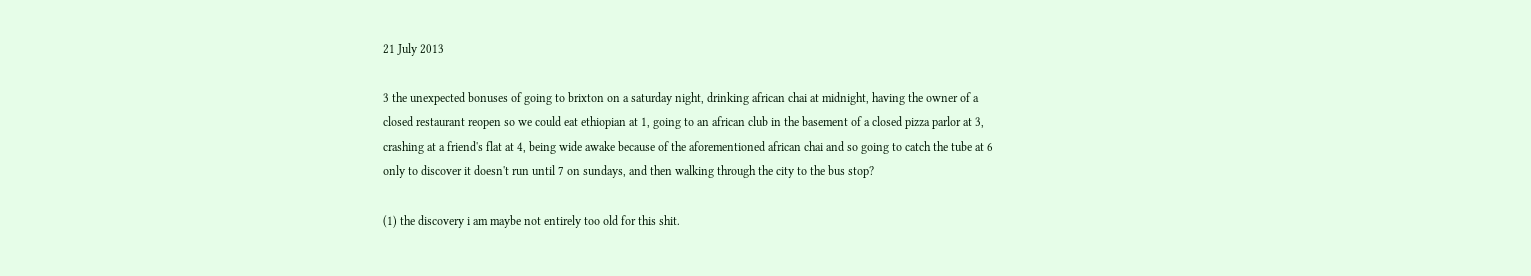21 July 2013

3 the unexpected bonuses of going to brixton on a saturday night, drinking african chai at midnight, having the owner of a closed restaurant reopen so we could eat ethiopian at 1, going to an african club in the basement of a closed pizza parlor at 3, crashing at a friend's flat at 4, being wide awake because of the aforementioned african chai and so going to catch the tube at 6 only to discover it doesn't run until 7 on sundays, and then walking through the city to the bus stop?

(1) the discovery i am maybe not entirely too old for this shit.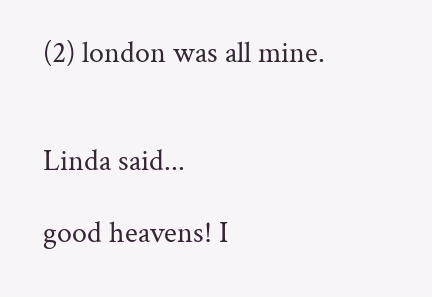(2) london was all mine.


Linda said...

good heavens! I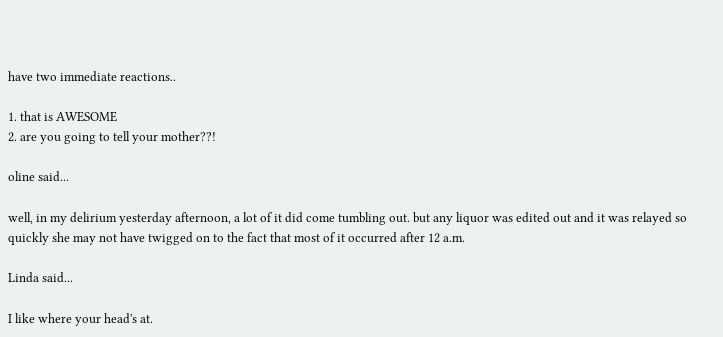have two immediate reactions..

1. that is AWESOME
2. are you going to tell your mother??!

oline said...

well, in my delirium yesterday afternoon, a lot of it did come tumbling out. but any liquor was edited out and it was relayed so quickly she may not have twigged on to the fact that most of it occurred after 12 a.m.

Linda said...

I like where your head's at.